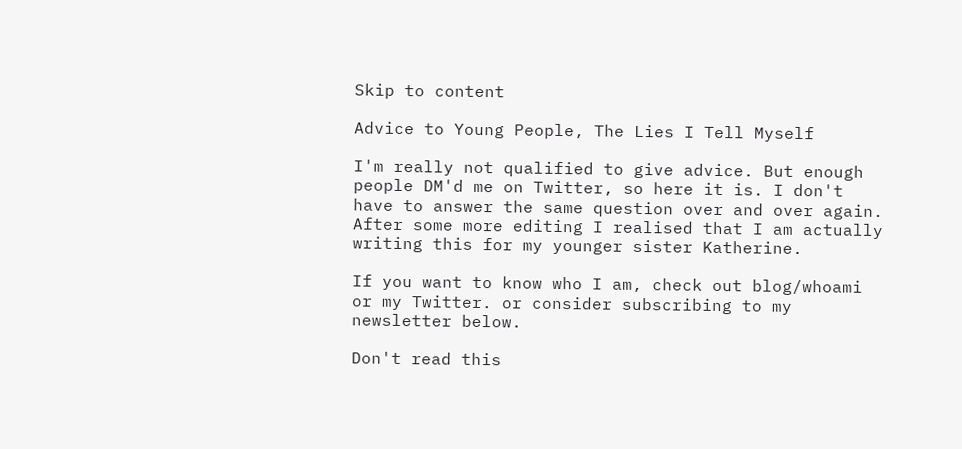Skip to content

Advice to Young People, The Lies I Tell Myself

I'm really not qualified to give advice. But enough people DM'd me on Twitter, so here it is. I don't have to answer the same question over and over again. After some more editing I realised that I am actually writing this for my younger sister Katherine.

If you want to know who I am, check out blog/whoami or my Twitter. or consider subscribing to my newsletter below.

Don't read this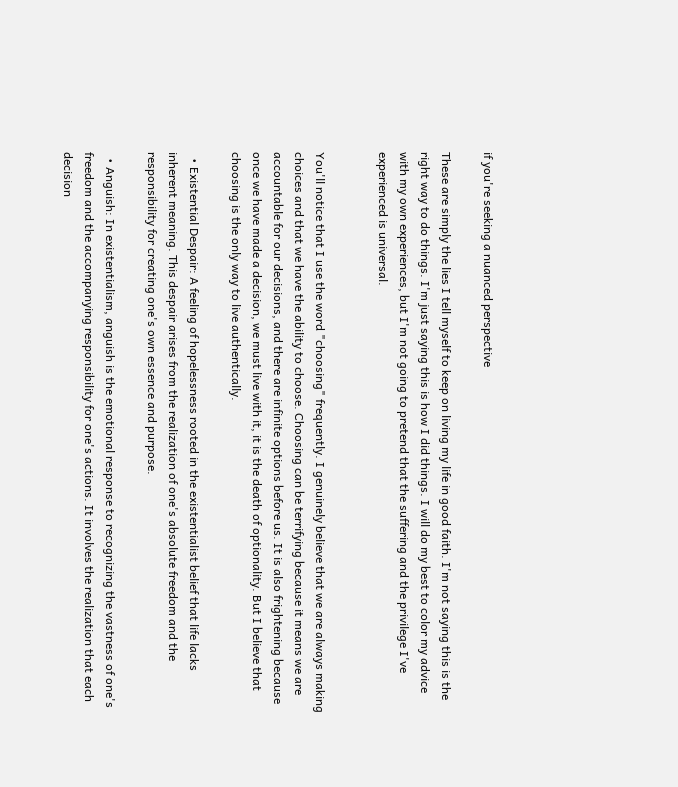if you're seeking a nuanced perspective

These are simply the lies I tell myself to keep on living my life in good faith. I'm not saying this is the right way to do things. I'm just saying this is how I did things. I will do my best to color my advice with my own experiences, but I'm not going to pretend that the suffering and the privilege I've experienced is universal.


You'll notice that I use the word "choosing" frequently. I genuinely believe that we are always making choices and that we have the ability to choose. Choosing can be terrifying because it means we are accountable for our decisions, and there are infinite options before us. It is also frightening because once we have made a decision, we must live with it, it is the death of optionality. But I believe that choosing is the only way to live authentically.

  • Existential Despair: A feeling of hopelessness rooted in the existentialist belief that life lacks inherent meaning. This despair arises from the realization of one's absolute freedom and the responsibility for creating one's own essence and purpose.

  • Anguish: In existentialism, anguish is the emotional response to recognizing the vastness of one's freedom and the accompanying responsibility for one's actions. It involves the realization that each decision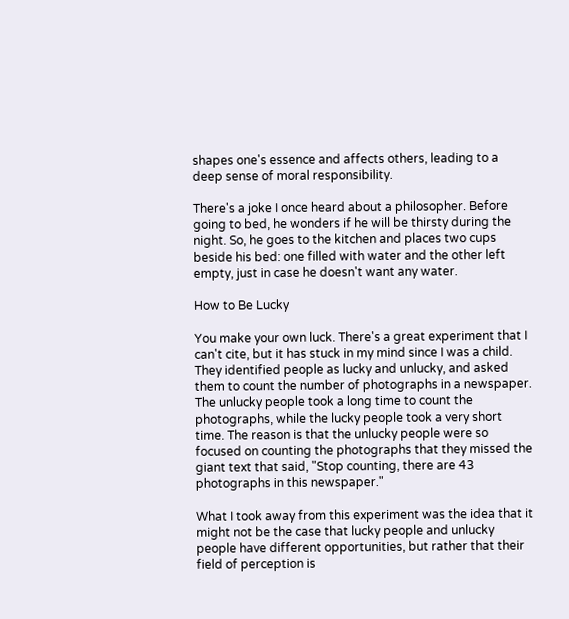shapes one's essence and affects others, leading to a deep sense of moral responsibility.

There's a joke I once heard about a philosopher. Before going to bed, he wonders if he will be thirsty during the night. So, he goes to the kitchen and places two cups beside his bed: one filled with water and the other left empty, just in case he doesn't want any water.

How to Be Lucky

You make your own luck. There's a great experiment that I can't cite, but it has stuck in my mind since I was a child. They identified people as lucky and unlucky, and asked them to count the number of photographs in a newspaper. The unlucky people took a long time to count the photographs, while the lucky people took a very short time. The reason is that the unlucky people were so focused on counting the photographs that they missed the giant text that said, "Stop counting, there are 43 photographs in this newspaper."

What I took away from this experiment was the idea that it might not be the case that lucky people and unlucky people have different opportunities, but rather that their field of perception is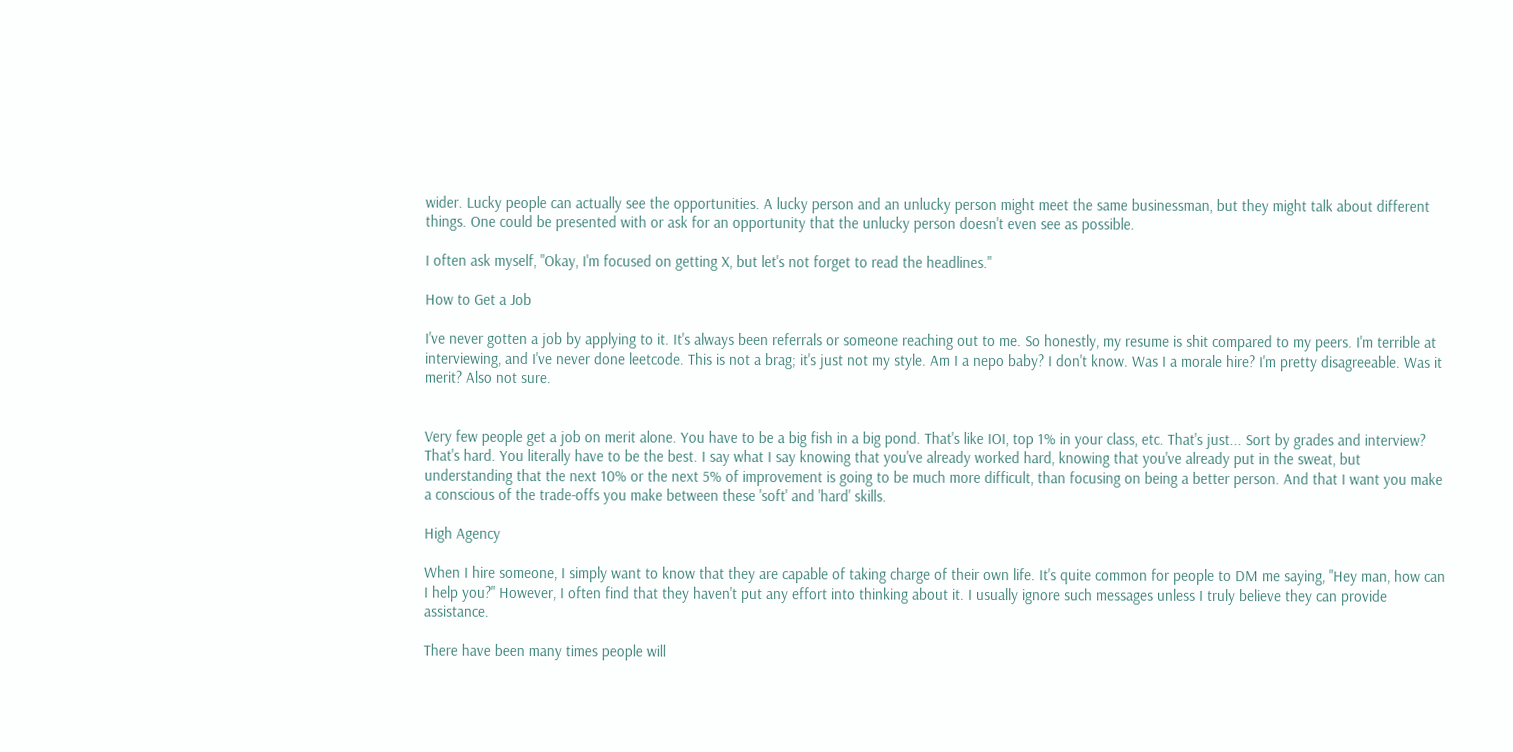wider. Lucky people can actually see the opportunities. A lucky person and an unlucky person might meet the same businessman, but they might talk about different things. One could be presented with or ask for an opportunity that the unlucky person doesn't even see as possible.

I often ask myself, "Okay, I'm focused on getting X, but let's not forget to read the headlines."

How to Get a Job

I've never gotten a job by applying to it. It's always been referrals or someone reaching out to me. So honestly, my resume is shit compared to my peers. I'm terrible at interviewing, and I've never done leetcode. This is not a brag; it's just not my style. Am I a nepo baby? I don't know. Was I a morale hire? I'm pretty disagreeable. Was it merit? Also not sure.


Very few people get a job on merit alone. You have to be a big fish in a big pond. That's like IOI, top 1% in your class, etc. That's just... Sort by grades and interview? That's hard. You literally have to be the best. I say what I say knowing that you've already worked hard, knowing that you've already put in the sweat, but understanding that the next 10% or the next 5% of improvement is going to be much more difficult, than focusing on being a better person. And that I want you make a conscious of the trade-offs you make between these 'soft' and 'hard' skills.

High Agency

When I hire someone, I simply want to know that they are capable of taking charge of their own life. It's quite common for people to DM me saying, "Hey man, how can I help you?" However, I often find that they haven't put any effort into thinking about it. I usually ignore such messages unless I truly believe they can provide assistance.

There have been many times people will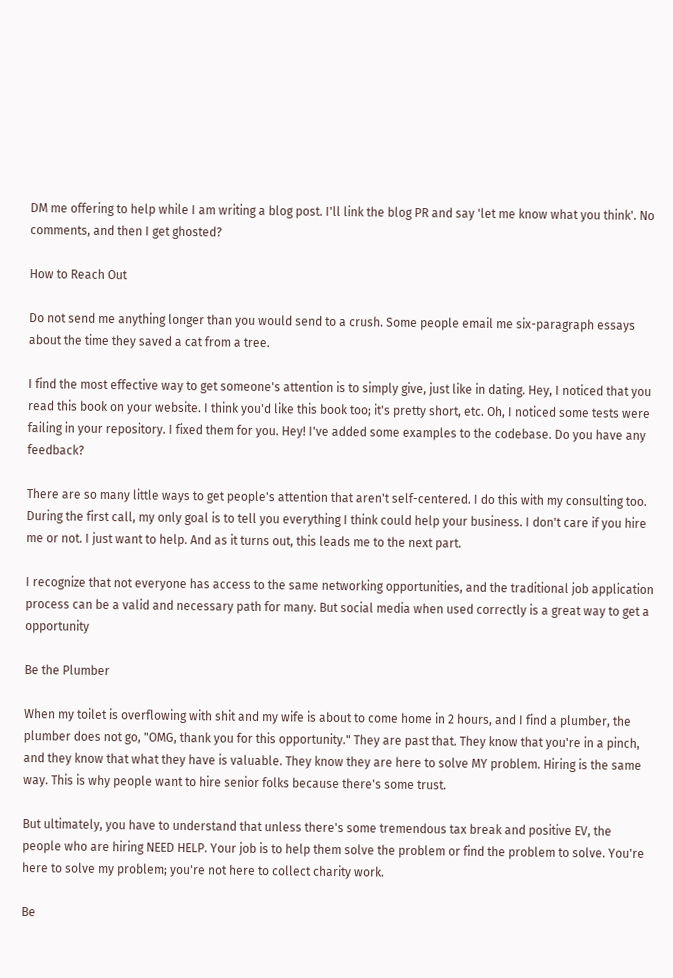DM me offering to help while I am writing a blog post. I'll link the blog PR and say 'let me know what you think'. No comments, and then I get ghosted?

How to Reach Out

Do not send me anything longer than you would send to a crush. Some people email me six-paragraph essays about the time they saved a cat from a tree.

I find the most effective way to get someone's attention is to simply give, just like in dating. Hey, I noticed that you read this book on your website. I think you'd like this book too; it's pretty short, etc. Oh, I noticed some tests were failing in your repository. I fixed them for you. Hey! I've added some examples to the codebase. Do you have any feedback?

There are so many little ways to get people's attention that aren't self-centered. I do this with my consulting too. During the first call, my only goal is to tell you everything I think could help your business. I don't care if you hire me or not. I just want to help. And as it turns out, this leads me to the next part.

I recognize that not everyone has access to the same networking opportunities, and the traditional job application process can be a valid and necessary path for many. But social media when used correctly is a great way to get a opportunity

Be the Plumber

When my toilet is overflowing with shit and my wife is about to come home in 2 hours, and I find a plumber, the plumber does not go, "OMG, thank you for this opportunity." They are past that. They know that you're in a pinch, and they know that what they have is valuable. They know they are here to solve MY problem. Hiring is the same way. This is why people want to hire senior folks because there's some trust.

But ultimately, you have to understand that unless there's some tremendous tax break and positive EV, the people who are hiring NEED HELP. Your job is to help them solve the problem or find the problem to solve. You're here to solve my problem; you're not here to collect charity work.

Be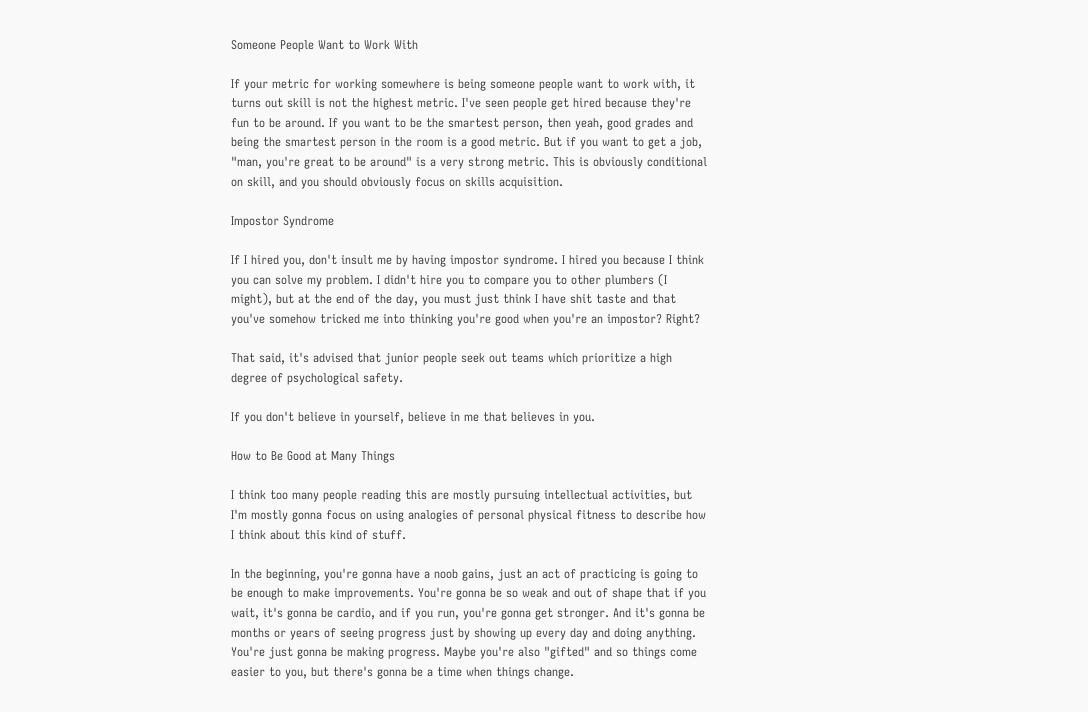Someone People Want to Work With

If your metric for working somewhere is being someone people want to work with, it turns out skill is not the highest metric. I've seen people get hired because they're fun to be around. If you want to be the smartest person, then yeah, good grades and being the smartest person in the room is a good metric. But if you want to get a job, "man, you're great to be around" is a very strong metric. This is obviously conditional on skill, and you should obviously focus on skills acquisition.

Impostor Syndrome

If I hired you, don't insult me by having impostor syndrome. I hired you because I think you can solve my problem. I didn't hire you to compare you to other plumbers (I might), but at the end of the day, you must just think I have shit taste and that you've somehow tricked me into thinking you're good when you're an impostor? Right?

That said, it's advised that junior people seek out teams which prioritize a high degree of psychological safety.

If you don't believe in yourself, believe in me that believes in you.

How to Be Good at Many Things

I think too many people reading this are mostly pursuing intellectual activities, but I'm mostly gonna focus on using analogies of personal physical fitness to describe how I think about this kind of stuff.

In the beginning, you're gonna have a noob gains, just an act of practicing is going to be enough to make improvements. You're gonna be so weak and out of shape that if you wait, it's gonna be cardio, and if you run, you're gonna get stronger. And it's gonna be months or years of seeing progress just by showing up every day and doing anything. You're just gonna be making progress. Maybe you're also "gifted" and so things come easier to you, but there's gonna be a time when things change.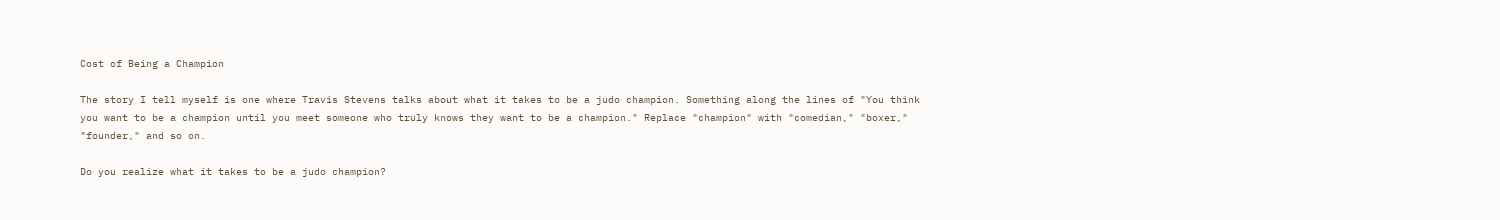Cost of Being a Champion

The story I tell myself is one where Travis Stevens talks about what it takes to be a judo champion. Something along the lines of "You think you want to be a champion until you meet someone who truly knows they want to be a champion." Replace "champion" with "comedian," "boxer," "founder," and so on.

Do you realize what it takes to be a judo champion?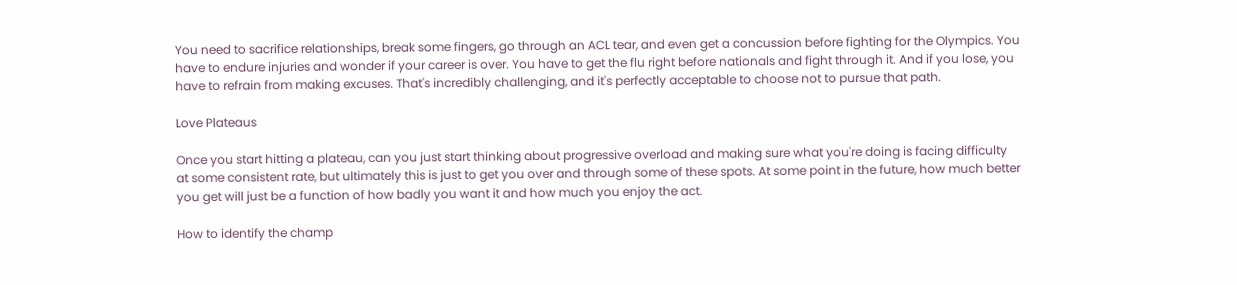You need to sacrifice relationships, break some fingers, go through an ACL tear, and even get a concussion before fighting for the Olympics. You have to endure injuries and wonder if your career is over. You have to get the flu right before nationals and fight through it. And if you lose, you have to refrain from making excuses. That's incredibly challenging, and it's perfectly acceptable to choose not to pursue that path.

Love Plateaus

Once you start hitting a plateau, can you just start thinking about progressive overload and making sure what you're doing is facing difficulty at some consistent rate, but ultimately this is just to get you over and through some of these spots. At some point in the future, how much better you get will just be a function of how badly you want it and how much you enjoy the act.

How to identify the champ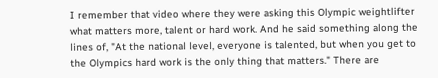I remember that video where they were asking this Olympic weightlifter what matters more, talent or hard work. And he said something along the lines of, "At the national level, everyone is talented, but when you get to the Olympics hard work is the only thing that matters." There are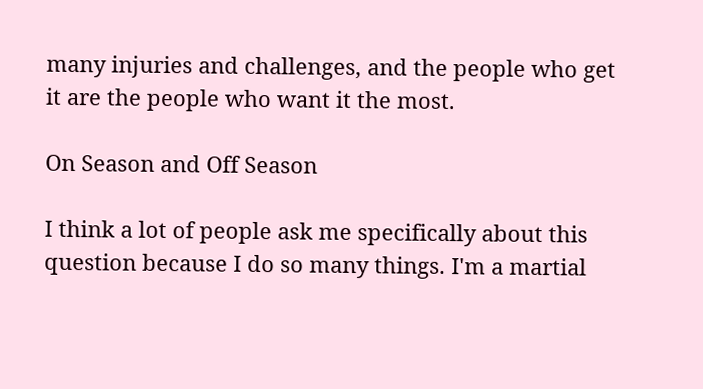many injuries and challenges, and the people who get it are the people who want it the most.

On Season and Off Season

I think a lot of people ask me specifically about this question because I do so many things. I'm a martial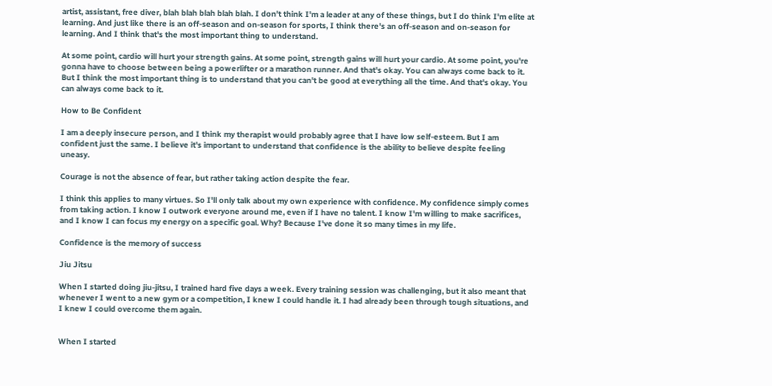artist, assistant, free diver, blah blah blah blah blah. I don't think I'm a leader at any of these things, but I do think I'm elite at learning. And just like there is an off-season and on-season for sports, I think there's an off-season and on-season for learning. And I think that's the most important thing to understand.

At some point, cardio will hurt your strength gains. At some point, strength gains will hurt your cardio. At some point, you're gonna have to choose between being a powerlifter or a marathon runner. And that's okay. You can always come back to it. But I think the most important thing is to understand that you can't be good at everything all the time. And that's okay. You can always come back to it.

How to Be Confident

I am a deeply insecure person, and I think my therapist would probably agree that I have low self-esteem. But I am confident just the same. I believe it's important to understand that confidence is the ability to believe despite feeling uneasy.

Courage is not the absence of fear, but rather taking action despite the fear.

I think this applies to many virtues. So I'll only talk about my own experience with confidence. My confidence simply comes from taking action. I know I outwork everyone around me, even if I have no talent. I know I'm willing to make sacrifices, and I know I can focus my energy on a specific goal. Why? Because I've done it so many times in my life.

Confidence is the memory of success

Jiu Jitsu

When I started doing jiu-jitsu, I trained hard five days a week. Every training session was challenging, but it also meant that whenever I went to a new gym or a competition, I knew I could handle it. I had already been through tough situations, and I knew I could overcome them again.


When I started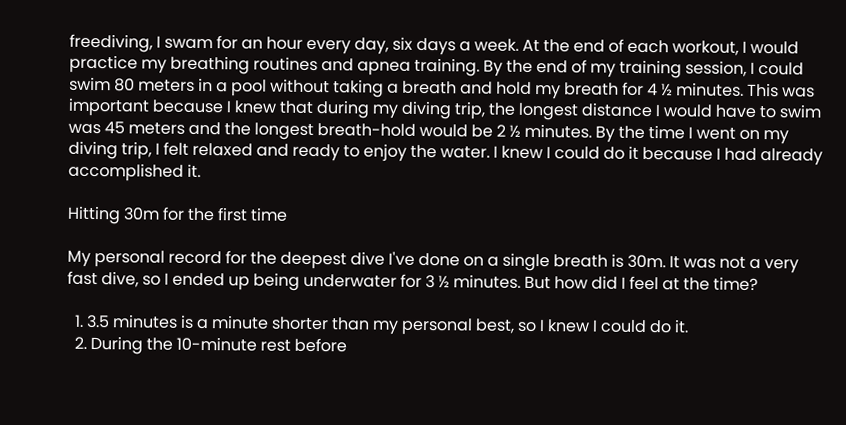freediving, I swam for an hour every day, six days a week. At the end of each workout, I would practice my breathing routines and apnea training. By the end of my training session, I could swim 80 meters in a pool without taking a breath and hold my breath for 4 ½ minutes. This was important because I knew that during my diving trip, the longest distance I would have to swim was 45 meters and the longest breath-hold would be 2 ½ minutes. By the time I went on my diving trip, I felt relaxed and ready to enjoy the water. I knew I could do it because I had already accomplished it.

Hitting 30m for the first time

My personal record for the deepest dive I've done on a single breath is 30m. It was not a very fast dive, so I ended up being underwater for 3 ½ minutes. But how did I feel at the time?

  1. 3.5 minutes is a minute shorter than my personal best, so I knew I could do it.
  2. During the 10-minute rest before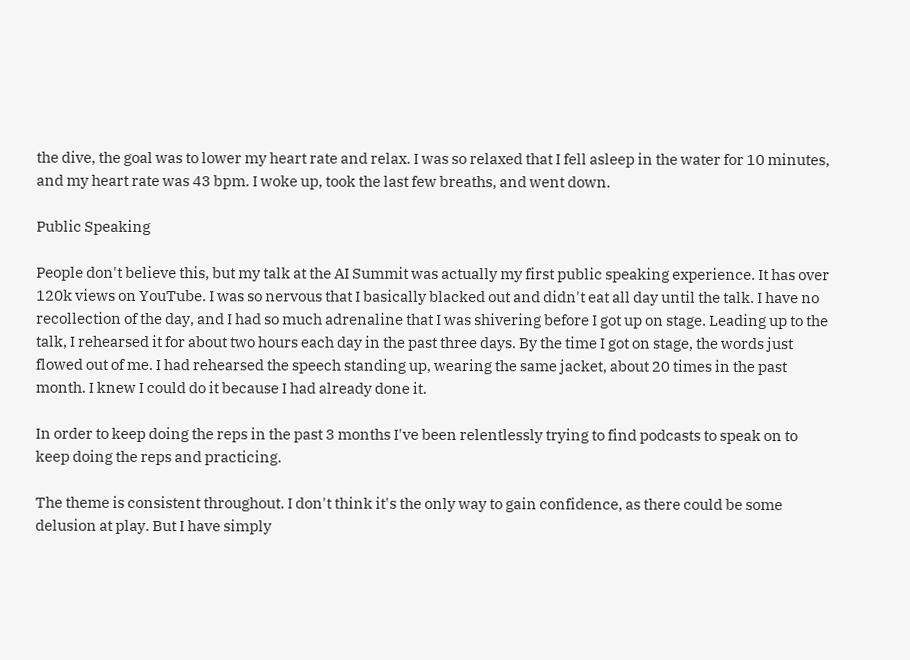the dive, the goal was to lower my heart rate and relax. I was so relaxed that I fell asleep in the water for 10 minutes, and my heart rate was 43 bpm. I woke up, took the last few breaths, and went down.

Public Speaking

People don't believe this, but my talk at the AI Summit was actually my first public speaking experience. It has over 120k views on YouTube. I was so nervous that I basically blacked out and didn't eat all day until the talk. I have no recollection of the day, and I had so much adrenaline that I was shivering before I got up on stage. Leading up to the talk, I rehearsed it for about two hours each day in the past three days. By the time I got on stage, the words just flowed out of me. I had rehearsed the speech standing up, wearing the same jacket, about 20 times in the past month. I knew I could do it because I had already done it.

In order to keep doing the reps in the past 3 months I've been relentlessly trying to find podcasts to speak on to keep doing the reps and practicing.

The theme is consistent throughout. I don't think it's the only way to gain confidence, as there could be some delusion at play. But I have simply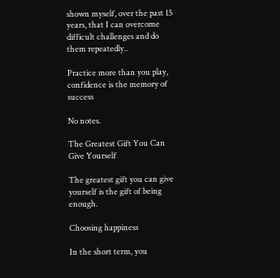shown myself, over the past 15 years, that I can overcome difficult challenges and do them repeatedly..

Practice more than you play, confidence is the memory of success

No notes.

The Greatest Gift You Can Give Yourself

The greatest gift you can give yourself is the gift of being enough.

Choosing happiness

In the short term, you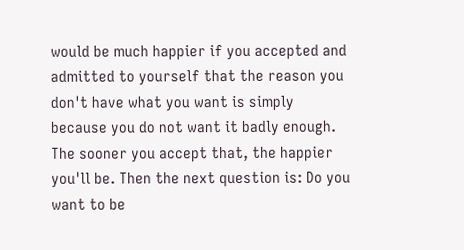would be much happier if you accepted and admitted to yourself that the reason you don't have what you want is simply because you do not want it badly enough. The sooner you accept that, the happier you'll be. Then the next question is: Do you want to be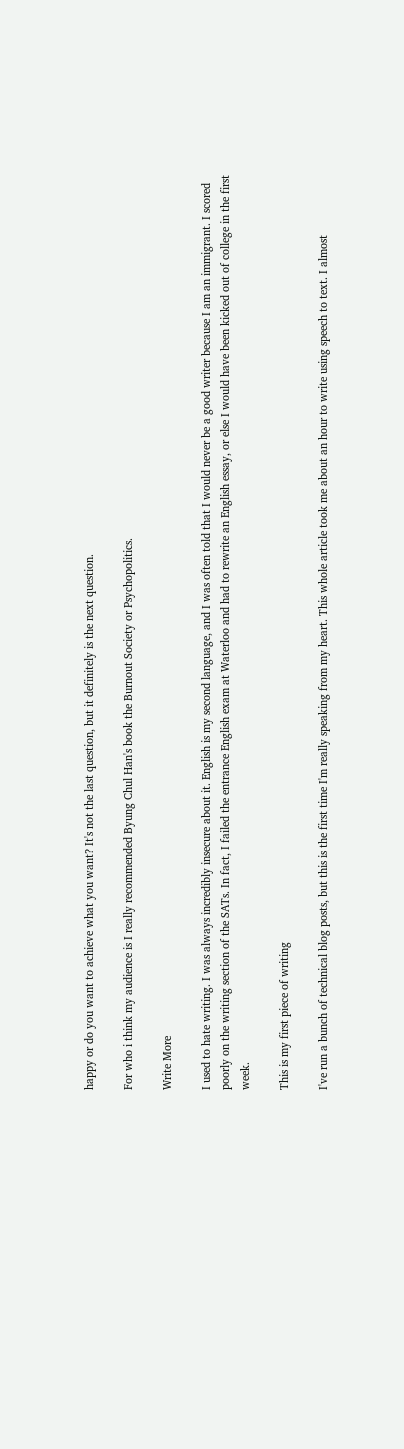happy or do you want to achieve what you want? It's not the last question, but it definitely is the next question.

For who i think my audience is I really recommended Byung Chul Han's book the Burnout Society or Psychopolitics.

Write More

I used to hate writing. I was always incredibly insecure about it. English is my second language, and I was often told that I would never be a good writer because I am an immigrant. I scored poorly on the writing section of the SATs. In fact, I failed the entrance English exam at Waterloo and had to rewrite an English essay, or else I would have been kicked out of college in the first week.

This is my first piece of writing

I've run a bunch of technical blog posts, but this is the first time I'm really speaking from my heart. This whole article took me about an hour to write using speech to text. I almost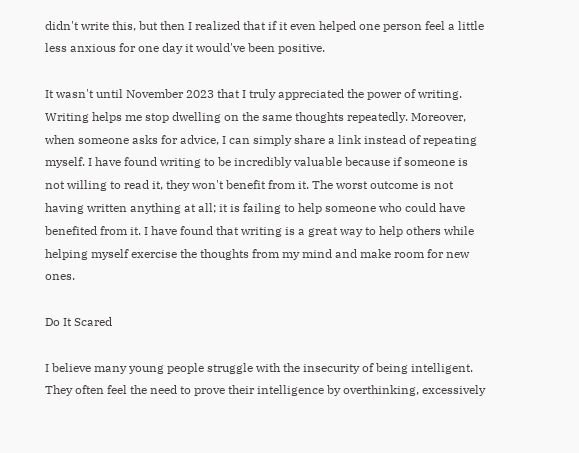didn't write this, but then I realized that if it even helped one person feel a little less anxious for one day it would've been positive.

It wasn't until November 2023 that I truly appreciated the power of writing. Writing helps me stop dwelling on the same thoughts repeatedly. Moreover, when someone asks for advice, I can simply share a link instead of repeating myself. I have found writing to be incredibly valuable because if someone is not willing to read it, they won't benefit from it. The worst outcome is not having written anything at all; it is failing to help someone who could have benefited from it. I have found that writing is a great way to help others while helping myself exercise the thoughts from my mind and make room for new ones.

Do It Scared

I believe many young people struggle with the insecurity of being intelligent. They often feel the need to prove their intelligence by overthinking, excessively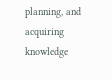planning, and acquiring knowledge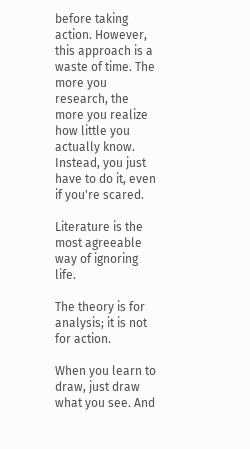before taking action. However, this approach is a waste of time. The more you research, the more you realize how little you actually know. Instead, you just have to do it, even if you're scared.

Literature is the most agreeable way of ignoring life.

The theory is for analysis; it is not for action.

When you learn to draw, just draw what you see. And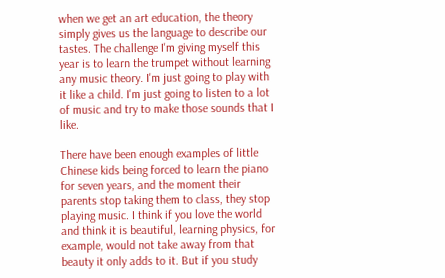when we get an art education, the theory simply gives us the language to describe our tastes. The challenge I'm giving myself this year is to learn the trumpet without learning any music theory. I'm just going to play with it like a child. I'm just going to listen to a lot of music and try to make those sounds that I like.

There have been enough examples of little Chinese kids being forced to learn the piano for seven years, and the moment their parents stop taking them to class, they stop playing music. I think if you love the world and think it is beautiful, learning physics, for example, would not take away from that beauty it only adds to it. But if you study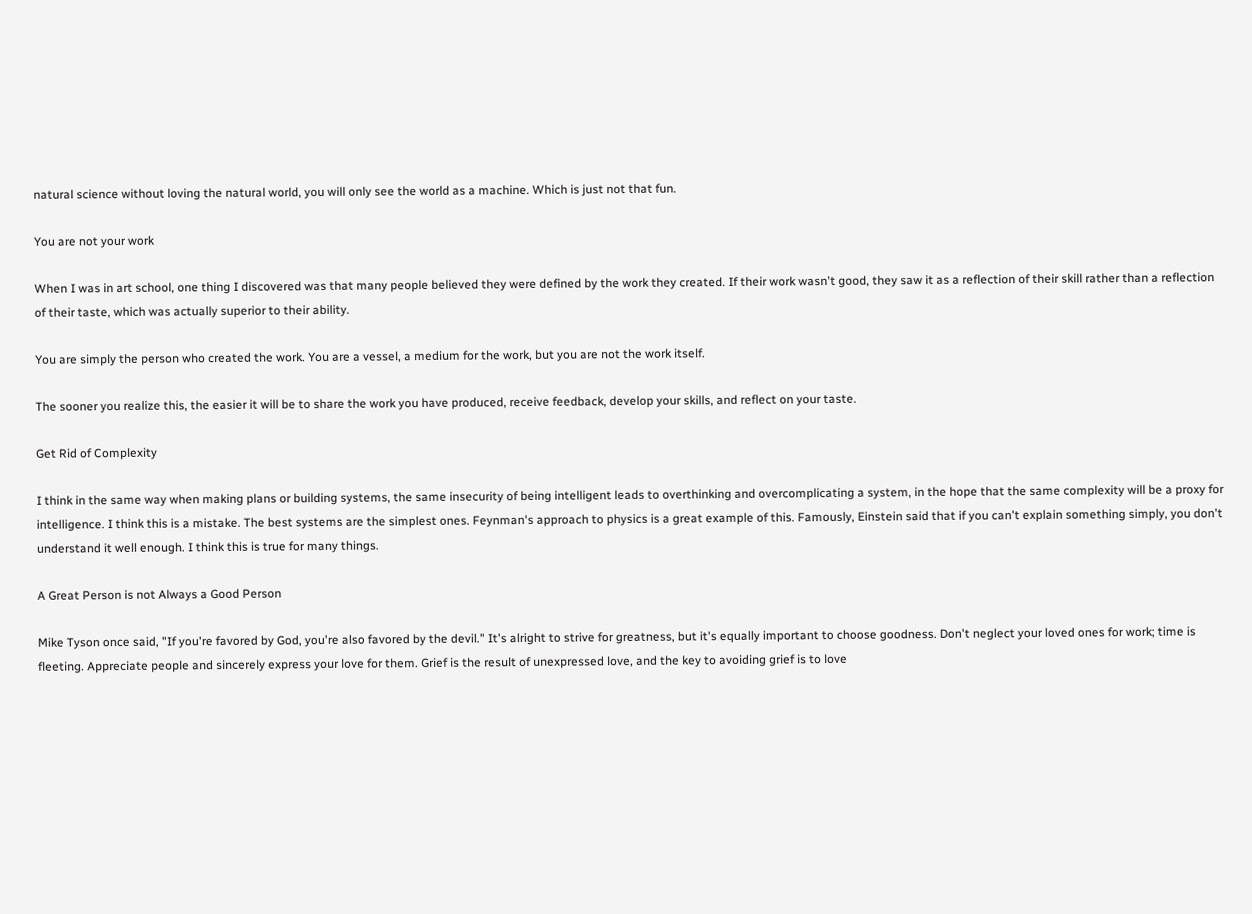natural science without loving the natural world, you will only see the world as a machine. Which is just not that fun.

You are not your work

When I was in art school, one thing I discovered was that many people believed they were defined by the work they created. If their work wasn't good, they saw it as a reflection of their skill rather than a reflection of their taste, which was actually superior to their ability.

You are simply the person who created the work. You are a vessel, a medium for the work, but you are not the work itself.

The sooner you realize this, the easier it will be to share the work you have produced, receive feedback, develop your skills, and reflect on your taste.

Get Rid of Complexity

I think in the same way when making plans or building systems, the same insecurity of being intelligent leads to overthinking and overcomplicating a system, in the hope that the same complexity will be a proxy for intelligence. I think this is a mistake. The best systems are the simplest ones. Feynman's approach to physics is a great example of this. Famously, Einstein said that if you can't explain something simply, you don't understand it well enough. I think this is true for many things.

A Great Person is not Always a Good Person

Mike Tyson once said, "If you're favored by God, you're also favored by the devil." It's alright to strive for greatness, but it's equally important to choose goodness. Don't neglect your loved ones for work; time is fleeting. Appreciate people and sincerely express your love for them. Grief is the result of unexpressed love, and the key to avoiding grief is to love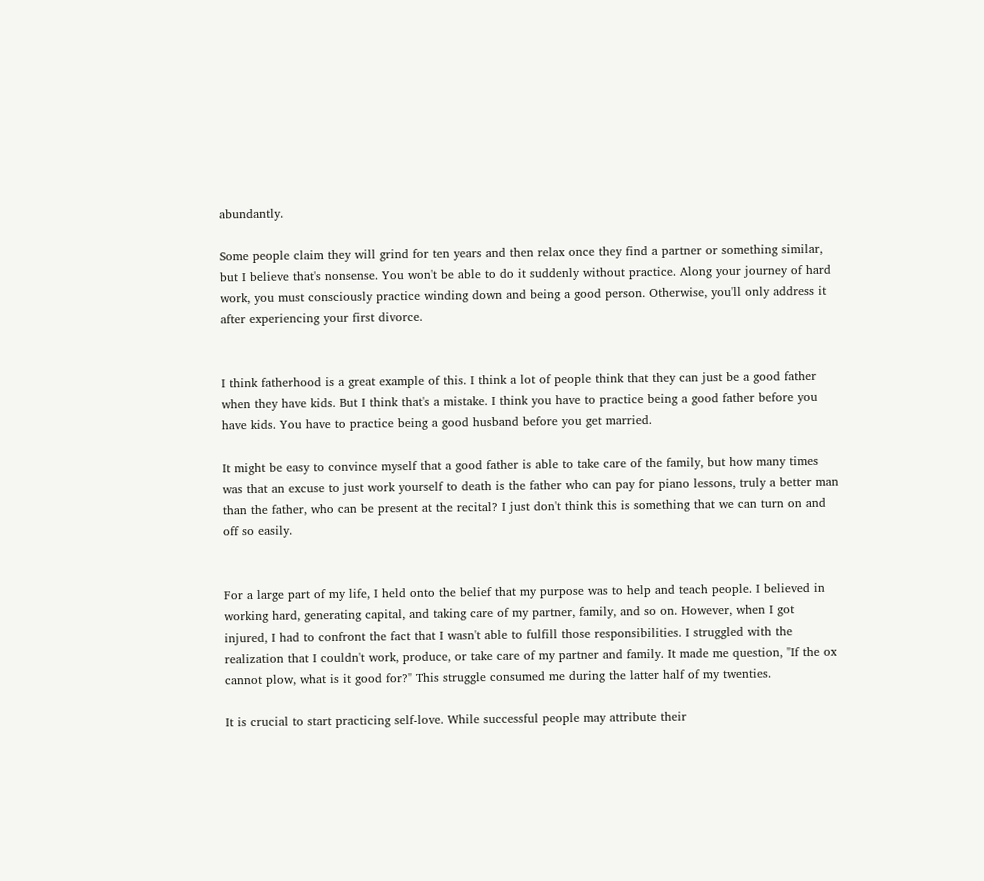abundantly.

Some people claim they will grind for ten years and then relax once they find a partner or something similar, but I believe that's nonsense. You won't be able to do it suddenly without practice. Along your journey of hard work, you must consciously practice winding down and being a good person. Otherwise, you'll only address it after experiencing your first divorce.


I think fatherhood is a great example of this. I think a lot of people think that they can just be a good father when they have kids. But I think that's a mistake. I think you have to practice being a good father before you have kids. You have to practice being a good husband before you get married.

It might be easy to convince myself that a good father is able to take care of the family, but how many times was that an excuse to just work yourself to death is the father who can pay for piano lessons, truly a better man than the father, who can be present at the recital? I just don't think this is something that we can turn on and off so easily.


For a large part of my life, I held onto the belief that my purpose was to help and teach people. I believed in working hard, generating capital, and taking care of my partner, family, and so on. However, when I got injured, I had to confront the fact that I wasn't able to fulfill those responsibilities. I struggled with the realization that I couldn't work, produce, or take care of my partner and family. It made me question, "If the ox cannot plow, what is it good for?" This struggle consumed me during the latter half of my twenties.

It is crucial to start practicing self-love. While successful people may attribute their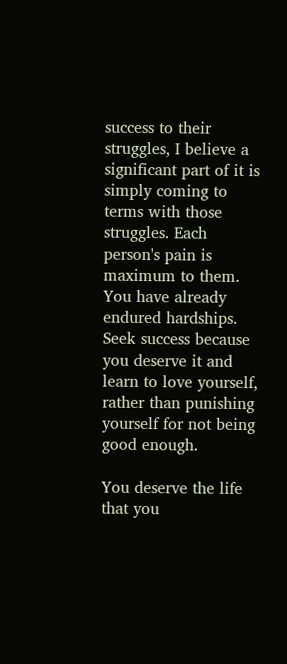success to their struggles, I believe a significant part of it is simply coming to terms with those struggles. Each person's pain is maximum to them. You have already endured hardships. Seek success because you deserve it and learn to love yourself, rather than punishing yourself for not being good enough.

You deserve the life that you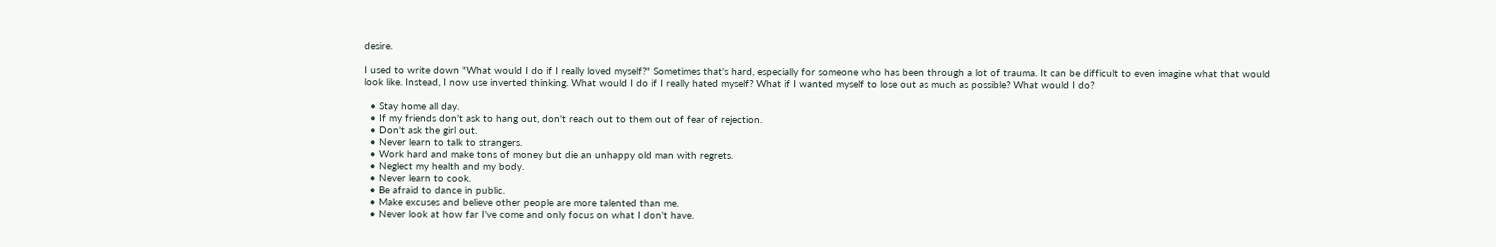desire.

I used to write down "What would I do if I really loved myself?" Sometimes that's hard, especially for someone who has been through a lot of trauma. It can be difficult to even imagine what that would look like. Instead, I now use inverted thinking. What would I do if I really hated myself? What if I wanted myself to lose out as much as possible? What would I do?

  • Stay home all day.
  • If my friends don't ask to hang out, don't reach out to them out of fear of rejection.
  • Don't ask the girl out.
  • Never learn to talk to strangers.
  • Work hard and make tons of money but die an unhappy old man with regrets.
  • Neglect my health and my body.
  • Never learn to cook.
  • Be afraid to dance in public.
  • Make excuses and believe other people are more talented than me.
  • Never look at how far I've come and only focus on what I don't have.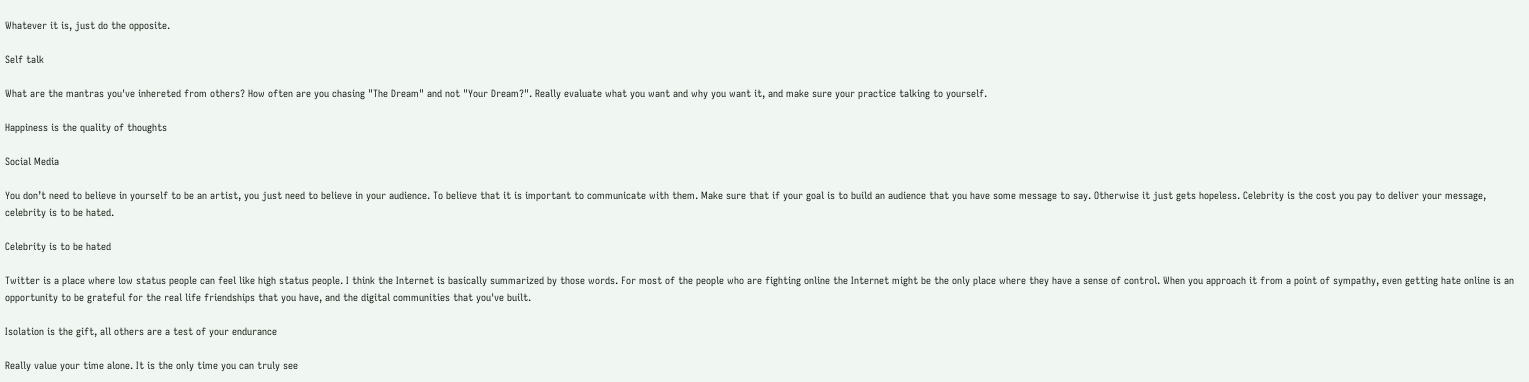Whatever it is, just do the opposite.

Self talk

What are the mantras you've inhereted from others? How often are you chasing "The Dream" and not "Your Dream?". Really evaluate what you want and why you want it, and make sure your practice talking to yourself.

Happiness is the quality of thoughts

Social Media

You don’t need to believe in yourself to be an artist, you just need to believe in your audience. To believe that it is important to communicate with them. Make sure that if your goal is to build an audience that you have some message to say. Otherwise it just gets hopeless. Celebrity is the cost you pay to deliver your message, celebrity is to be hated.

Celebrity is to be hated

Twitter is a place where low status people can feel like high status people. I think the Internet is basically summarized by those words. For most of the people who are fighting online the Internet might be the only place where they have a sense of control. When you approach it from a point of sympathy, even getting hate online is an opportunity to be grateful for the real life friendships that you have, and the digital communities that you've built.

Isolation is the gift, all others are a test of your endurance

Really value your time alone. It is the only time you can truly see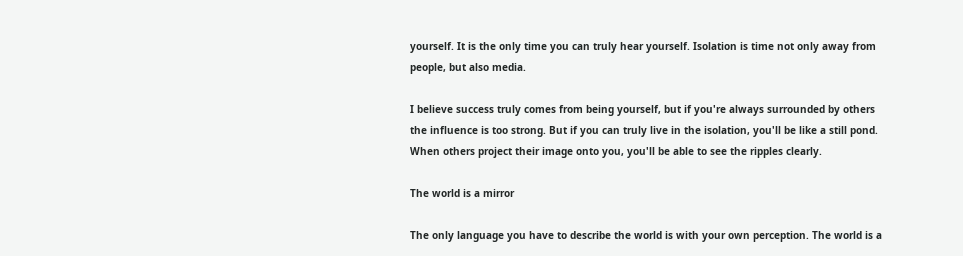yourself. It is the only time you can truly hear yourself. Isolation is time not only away from people, but also media.

I believe success truly comes from being yourself, but if you're always surrounded by others the influence is too strong. But if you can truly live in the isolation, you'll be like a still pond. When others project their image onto you, you'll be able to see the ripples clearly.

The world is a mirror

The only language you have to describe the world is with your own perception. The world is a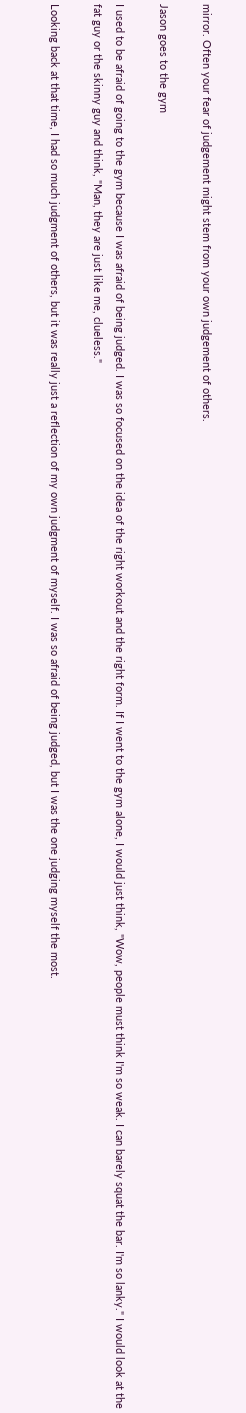mirror. Often your fear of judgement might stem from your own judgement of others.

Jason goes to the gym

I used to be afraid of going to the gym because I was afraid of being judged. I was so focused on the idea of the right workout and the right form. If I went to the gym alone, I would just think, "Wow, people must think I'm so weak. I can barely squat the bar. I'm so lanky." I would look at the fat guy or the skinny guy and think, "Man, they are just like me, clueless."

Looking back at that time, I had so much judgment of others, but it was really just a reflection of my own judgment of myself. I was so afraid of being judged, but I was the one judging myself the most.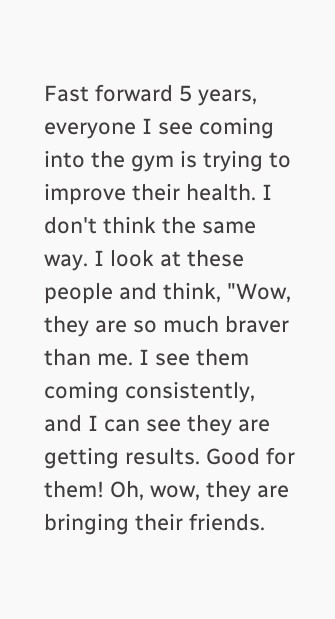Fast forward 5 years, everyone I see coming into the gym is trying to improve their health. I don't think the same way. I look at these people and think, "Wow, they are so much braver than me. I see them coming consistently, and I can see they are getting results. Good for them! Oh, wow, they are bringing their friends.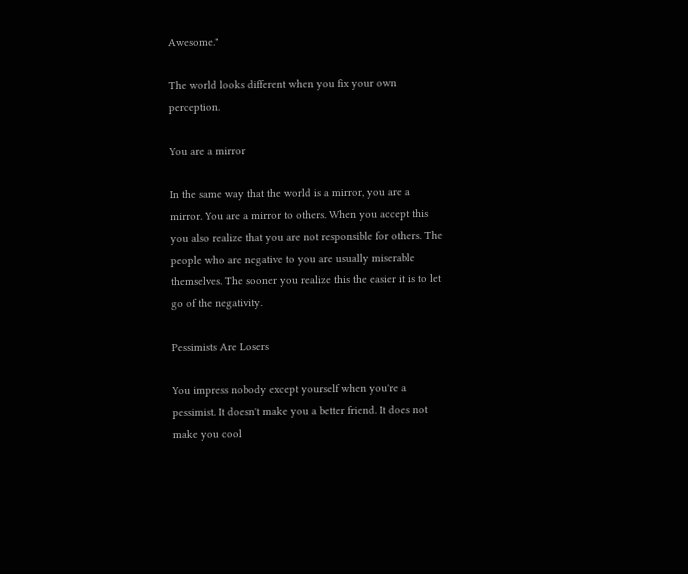Awesome."

The world looks different when you fix your own perception.

You are a mirror

In the same way that the world is a mirror, you are a mirror. You are a mirror to others. When you accept this you also realize that you are not responsible for others. The people who are negative to you are usually miserable themselves. The sooner you realize this the easier it is to let go of the negativity.

Pessimists Are Losers

You impress nobody except yourself when you're a pessimist. It doesn't make you a better friend. It does not make you cool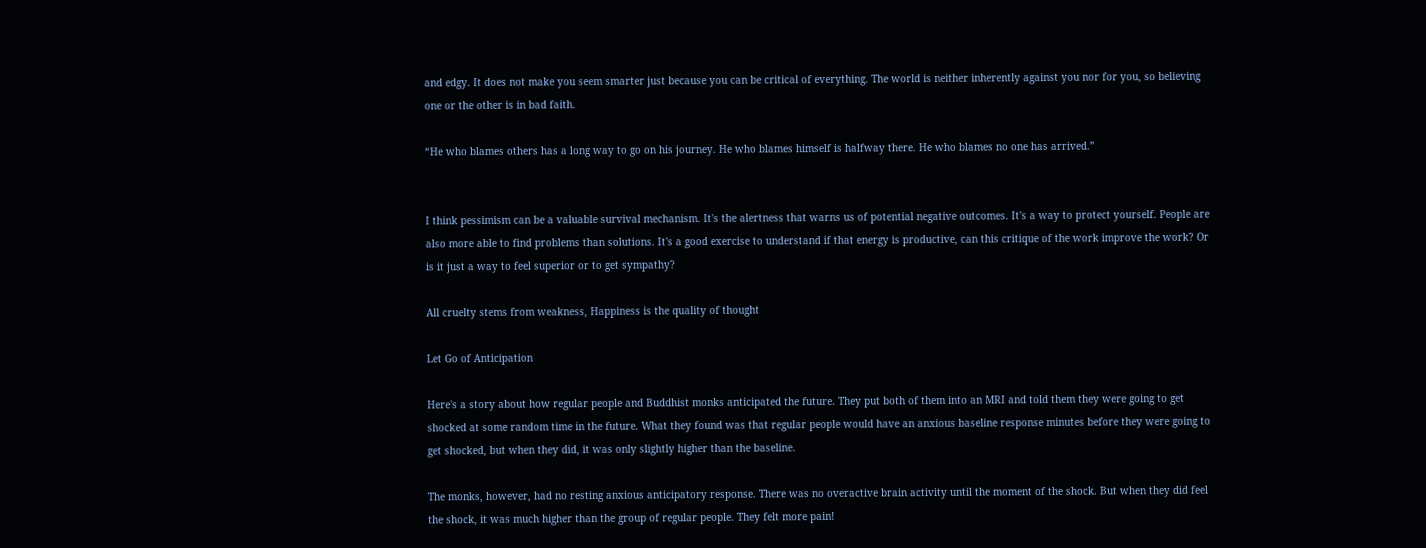and edgy. It does not make you seem smarter just because you can be critical of everything. The world is neither inherently against you nor for you, so believing one or the other is in bad faith.

“He who blames others has a long way to go on his journey. He who blames himself is halfway there. He who blames no one has arrived.”


I think pessimism can be a valuable survival mechanism. It's the alertness that warns us of potential negative outcomes. It's a way to protect yourself. People are also more able to find problems than solutions. It's a good exercise to understand if that energy is productive, can this critique of the work improve the work? Or is it just a way to feel superior or to get sympathy?

All cruelty stems from weakness, Happiness is the quality of thought

Let Go of Anticipation

Here's a story about how regular people and Buddhist monks anticipated the future. They put both of them into an MRI and told them they were going to get shocked at some random time in the future. What they found was that regular people would have an anxious baseline response minutes before they were going to get shocked, but when they did, it was only slightly higher than the baseline.

The monks, however, had no resting anxious anticipatory response. There was no overactive brain activity until the moment of the shock. But when they did feel the shock, it was much higher than the group of regular people. They felt more pain!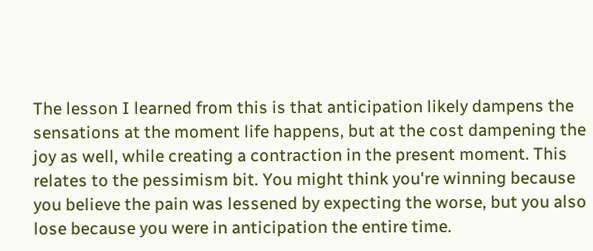The lesson I learned from this is that anticipation likely dampens the sensations at the moment life happens, but at the cost dampening the joy as well, while creating a contraction in the present moment. This relates to the pessimism bit. You might think you're winning because you believe the pain was lessened by expecting the worse, but you also lose because you were in anticipation the entire time.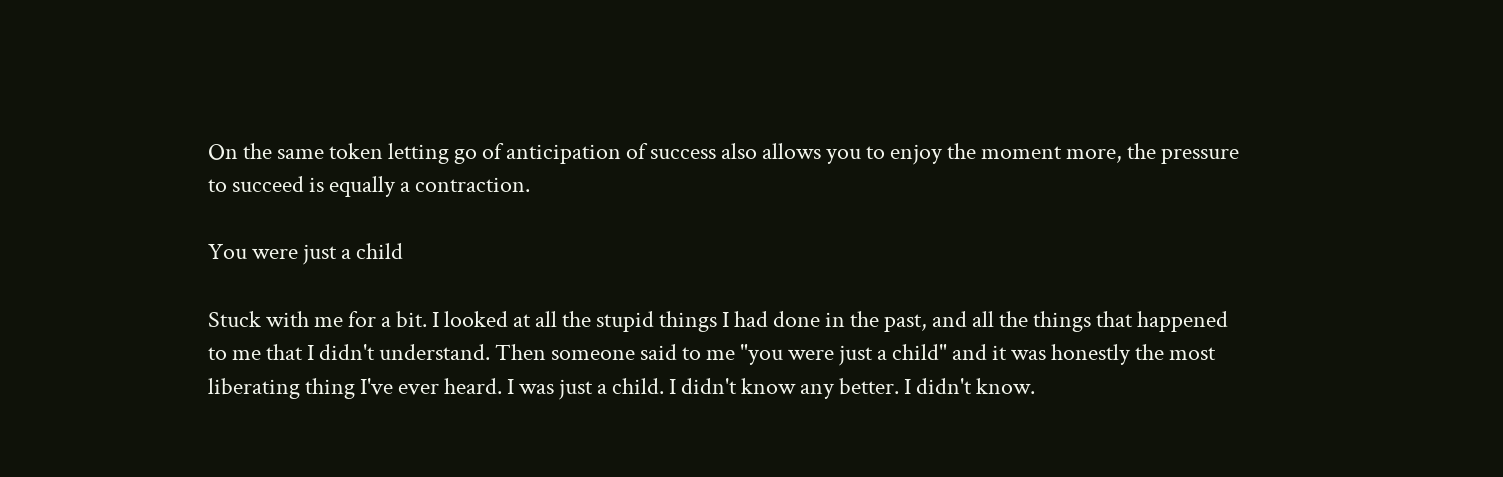On the same token letting go of anticipation of success also allows you to enjoy the moment more, the pressure to succeed is equally a contraction.

You were just a child

Stuck with me for a bit. I looked at all the stupid things I had done in the past, and all the things that happened to me that I didn't understand. Then someone said to me "you were just a child" and it was honestly the most liberating thing I've ever heard. I was just a child. I didn't know any better. I didn't know.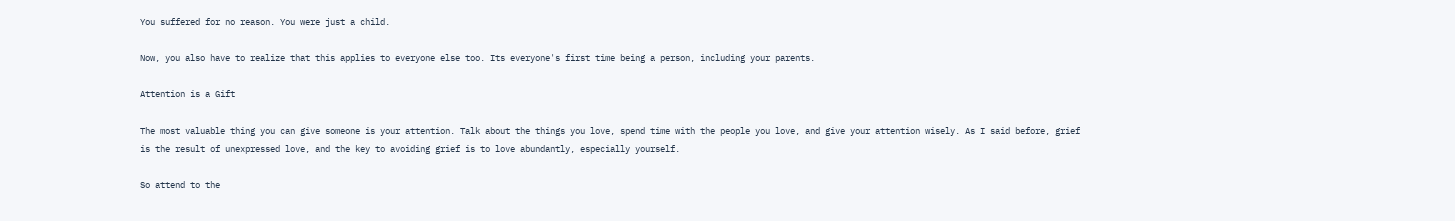You suffered for no reason. You were just a child.

Now, you also have to realize that this applies to everyone else too. Its everyone's first time being a person, including your parents.

Attention is a Gift

The most valuable thing you can give someone is your attention. Talk about the things you love, spend time with the people you love, and give your attention wisely. As I said before, grief is the result of unexpressed love, and the key to avoiding grief is to love abundantly, especially yourself.

So attend to the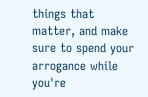things that matter, and make sure to spend your arrogance while you're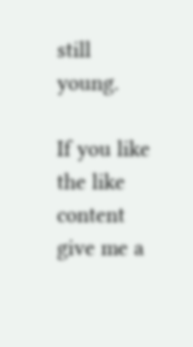still young.

If you like the like content give me a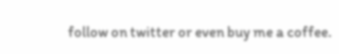follow on twitter or even buy me a coffee.